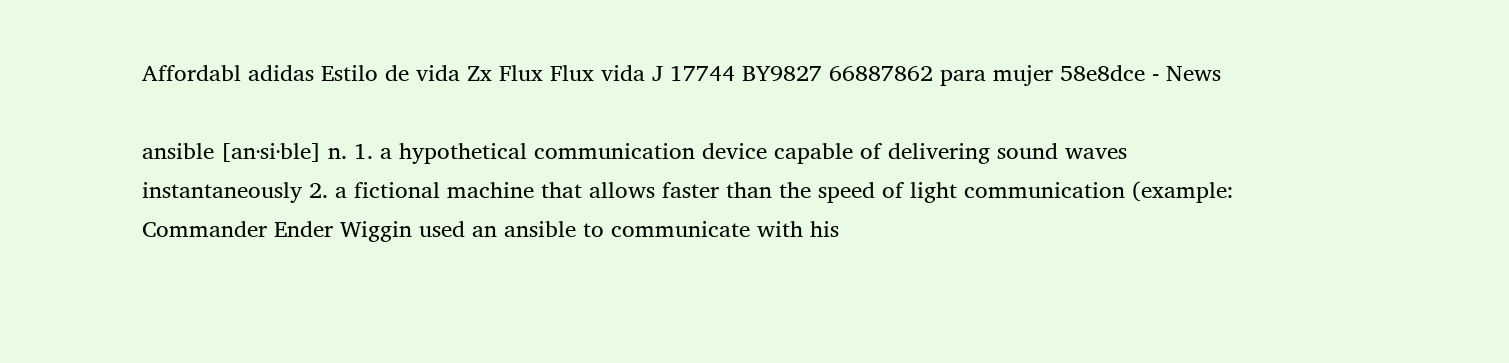Affordabl adidas Estilo de vida Zx Flux Flux vida J 17744 BY9827 66887862 para mujer 58e8dce - News

ansible [an·si·ble] n. 1. a hypothetical communication device capable of delivering sound waves instantaneously 2. a fictional machine that allows faster than the speed of light communication (example: Commander Ender Wiggin used an ansible to communicate with his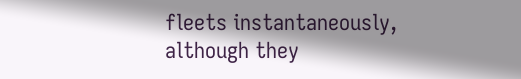fleets instantaneously, although they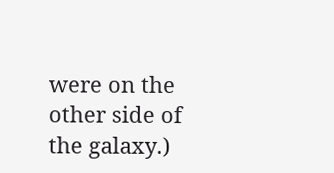were on the other side of the galaxy.)